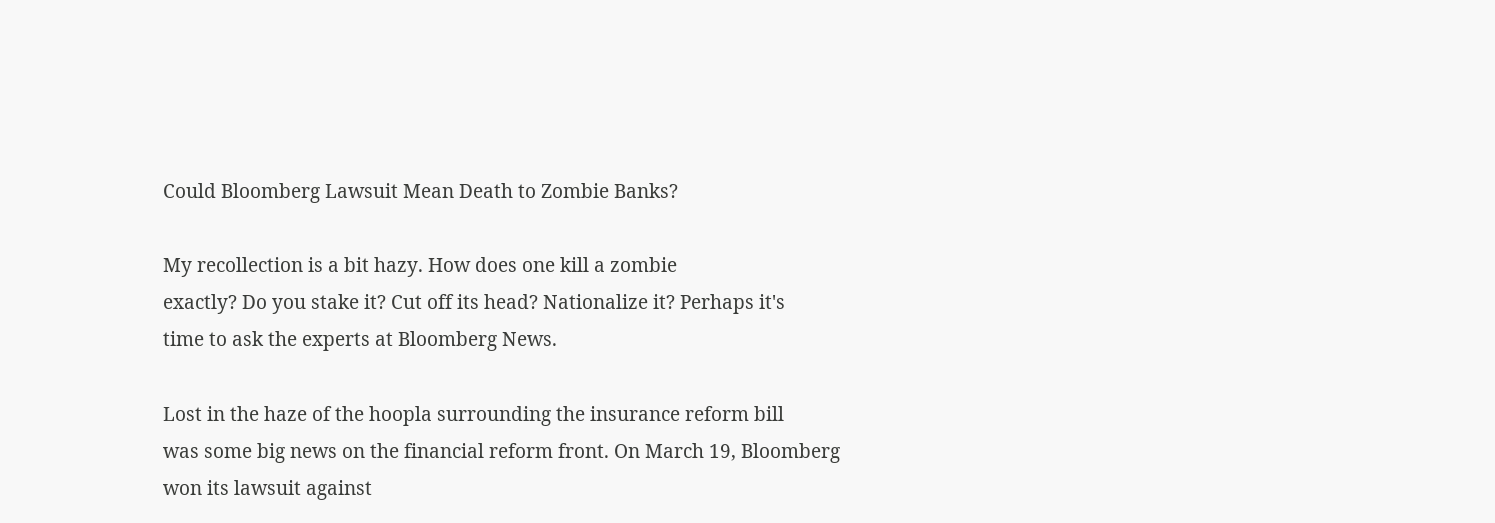Could Bloomberg Lawsuit Mean Death to Zombie Banks?

My recollection is a bit hazy. How does one kill a zombie
exactly? Do you stake it? Cut off its head? Nationalize it? Perhaps it's
time to ask the experts at Bloomberg News.

Lost in the haze of the hoopla surrounding the insurance reform bill
was some big news on the financial reform front. On March 19, Bloomberg
won its lawsuit against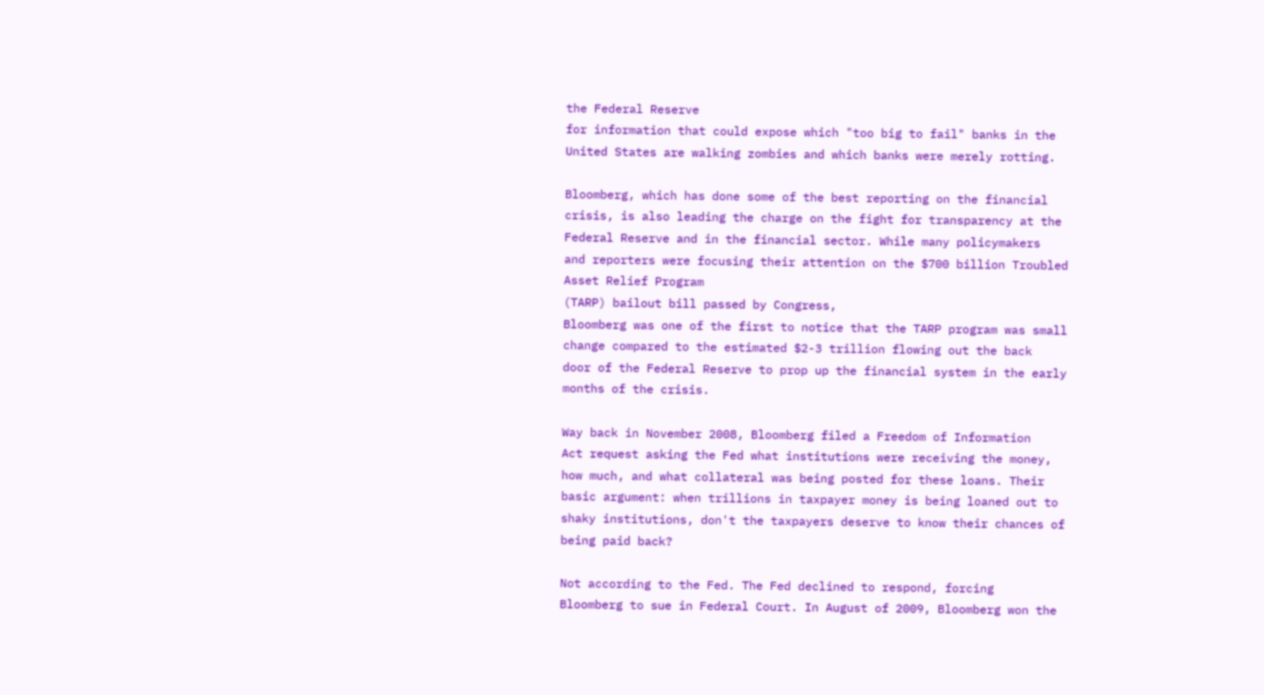the Federal Reserve
for information that could expose which "too big to fail" banks in the
United States are walking zombies and which banks were merely rotting.

Bloomberg, which has done some of the best reporting on the financial
crisis, is also leading the charge on the fight for transparency at the
Federal Reserve and in the financial sector. While many policymakers
and reporters were focusing their attention on the $700 billion Troubled
Asset Relief Program
(TARP) bailout bill passed by Congress,
Bloomberg was one of the first to notice that the TARP program was small
change compared to the estimated $2-3 trillion flowing out the back
door of the Federal Reserve to prop up the financial system in the early
months of the crisis.

Way back in November 2008, Bloomberg filed a Freedom of Information
Act request asking the Fed what institutions were receiving the money,
how much, and what collateral was being posted for these loans. Their
basic argument: when trillions in taxpayer money is being loaned out to
shaky institutions, don't the taxpayers deserve to know their chances of
being paid back?

Not according to the Fed. The Fed declined to respond, forcing
Bloomberg to sue in Federal Court. In August of 2009, Bloomberg won the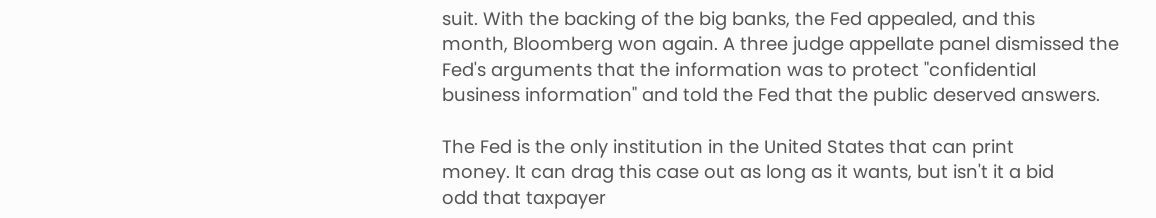suit. With the backing of the big banks, the Fed appealed, and this
month, Bloomberg won again. A three judge appellate panel dismissed the
Fed's arguments that the information was to protect "confidential
business information" and told the Fed that the public deserved answers.

The Fed is the only institution in the United States that can print
money. It can drag this case out as long as it wants, but isn't it a bid
odd that taxpayer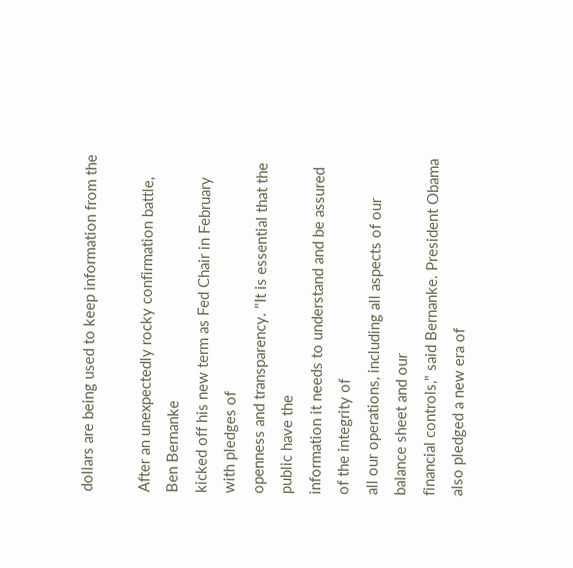dollars are being used to keep information from the

After an unexpectedly rocky confirmation battle, Ben Bernanke
kicked off his new term as Fed Chair in February with pledges of
openness and transparency. "It is essential that the public have the
information it needs to understand and be assured of the integrity of
all our operations, including all aspects of our balance sheet and our
financial controls," said Bernanke. President Obama
also pledged a new era of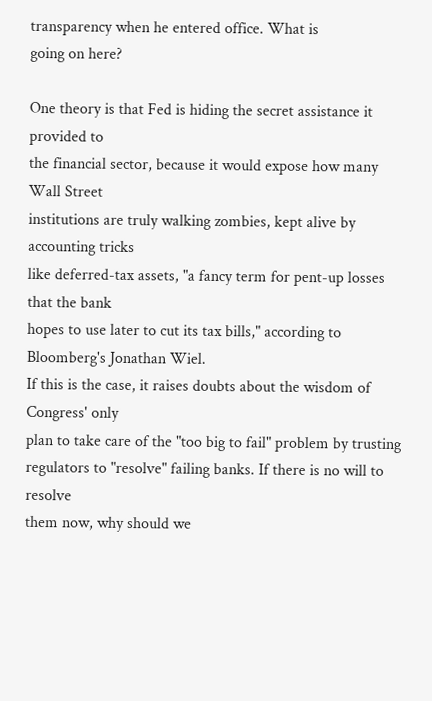transparency when he entered office. What is
going on here?

One theory is that Fed is hiding the secret assistance it provided to
the financial sector, because it would expose how many Wall Street
institutions are truly walking zombies, kept alive by accounting tricks
like deferred-tax assets, "a fancy term for pent-up losses that the bank
hopes to use later to cut its tax bills," according to Bloomberg's Jonathan Wiel.
If this is the case, it raises doubts about the wisdom of Congress' only
plan to take care of the "too big to fail" problem by trusting
regulators to "resolve" failing banks. If there is no will to resolve
them now, why should we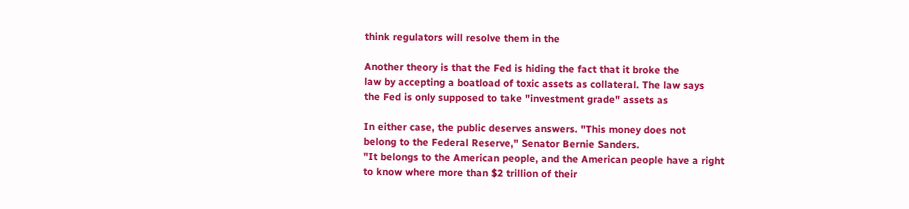think regulators will resolve them in the

Another theory is that the Fed is hiding the fact that it broke the
law by accepting a boatload of toxic assets as collateral. The law says
the Fed is only supposed to take "investment grade" assets as

In either case, the public deserves answers. "This money does not
belong to the Federal Reserve," Senator Bernie Sanders.
"It belongs to the American people, and the American people have a right
to know where more than $2 trillion of their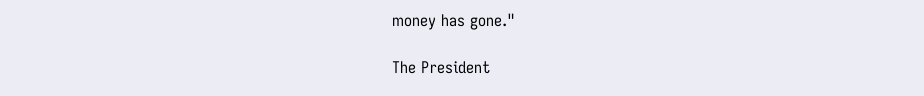money has gone."

The President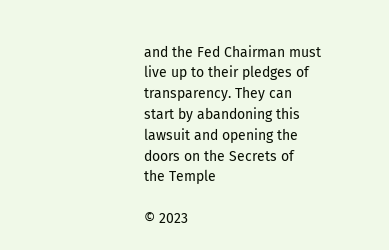and the Fed Chairman must live up to their pledges of
transparency. They can start by abandoning this lawsuit and opening the
doors on the Secrets of
the Temple

© 2023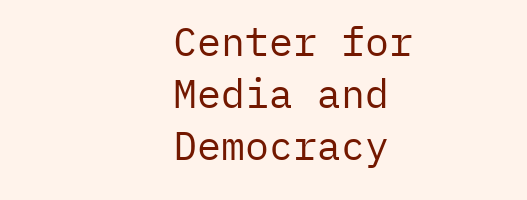Center for Media and Democracy